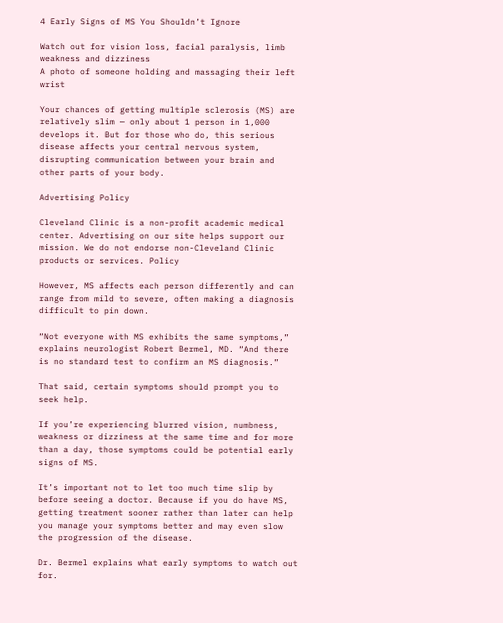4 Early Signs of MS You Shouldn’t Ignore

Watch out for vision loss, facial paralysis, limb weakness and dizziness
A photo of someone holding and massaging their left wrist

Your chances of getting multiple sclerosis (MS) are relatively slim — only about 1 person in 1,000 develops it. But for those who do, this serious disease affects your central nervous system, disrupting communication between your brain and other parts of your body.

Advertising Policy

Cleveland Clinic is a non-profit academic medical center. Advertising on our site helps support our mission. We do not endorse non-Cleveland Clinic products or services. Policy

However, MS affects each person differently and can range from mild to severe, often making a diagnosis difficult to pin down.

“Not everyone with MS exhibits the same symptoms,” explains neurologist Robert Bermel, MD. “And there is no standard test to confirm an MS diagnosis.”

That said, certain symptoms should prompt you to seek help.

If you’re experiencing blurred vision, numbness, weakness or dizziness at the same time and for more than a day, those symptoms could be potential early signs of MS.

It’s important not to let too much time slip by before seeing a doctor. Because if you do have MS, getting treatment sooner rather than later can help you manage your symptoms better and may even slow the progression of the disease.

Dr. Bermel explains what early symptoms to watch out for.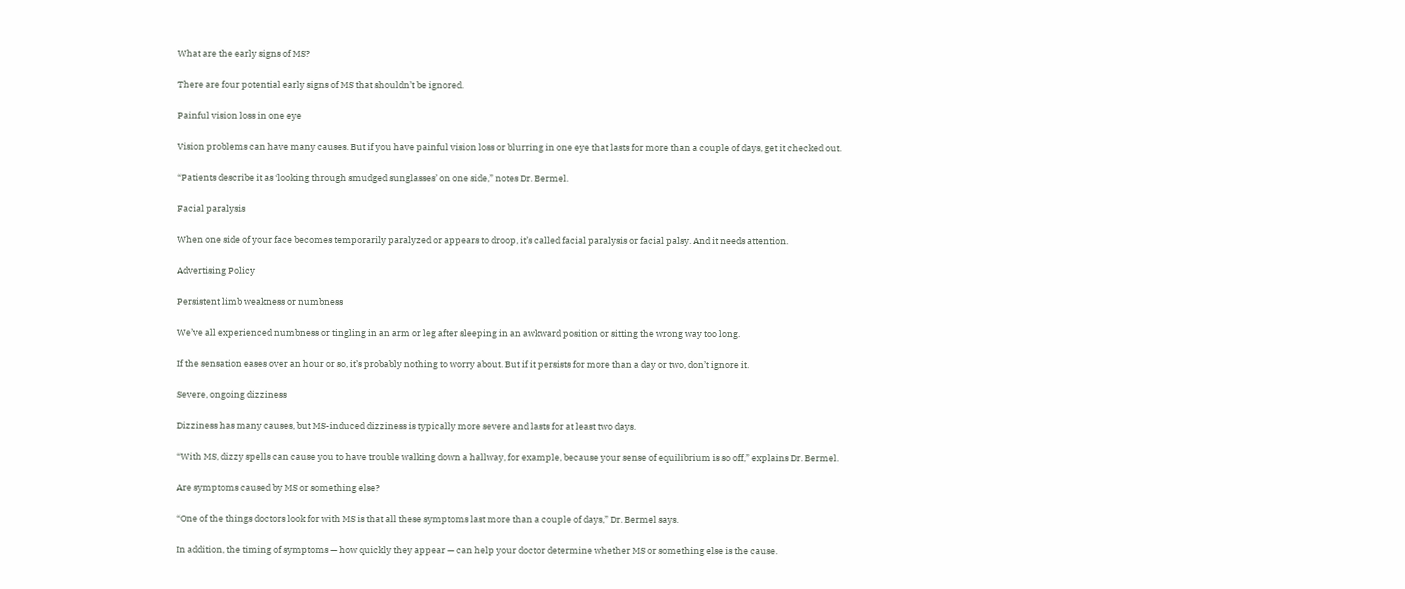What are the early signs of MS?

There are four potential early signs of MS that shouldn’t be ignored.

Painful vision loss in one eye

Vision problems can have many causes. But if you have painful vision loss or blurring in one eye that lasts for more than a couple of days, get it checked out.

“Patients describe it as ‘looking through smudged sunglasses’ on one side,” notes Dr. Bermel.

Facial paralysis

When one side of your face becomes temporarily paralyzed or appears to droop, it’s called facial paralysis or facial palsy. And it needs attention.

Advertising Policy

Persistent limb weakness or numbness

We’ve all experienced numbness or tingling in an arm or leg after sleeping in an awkward position or sitting the wrong way too long.

If the sensation eases over an hour or so, it’s probably nothing to worry about. But if it persists for more than a day or two, don’t ignore it.

Severe, ongoing dizziness

Dizziness has many causes, but MS-induced dizziness is typically more severe and lasts for at least two days.

“With MS, dizzy spells can cause you to have trouble walking down a hallway, for example, because your sense of equilibrium is so off,” explains Dr. Bermel.

Are symptoms caused by MS or something else?

“One of the things doctors look for with MS is that all these symptoms last more than a couple of days,” Dr. Bermel says.

In addition, the timing of symptoms — how quickly they appear — can help your doctor determine whether MS or something else is the cause.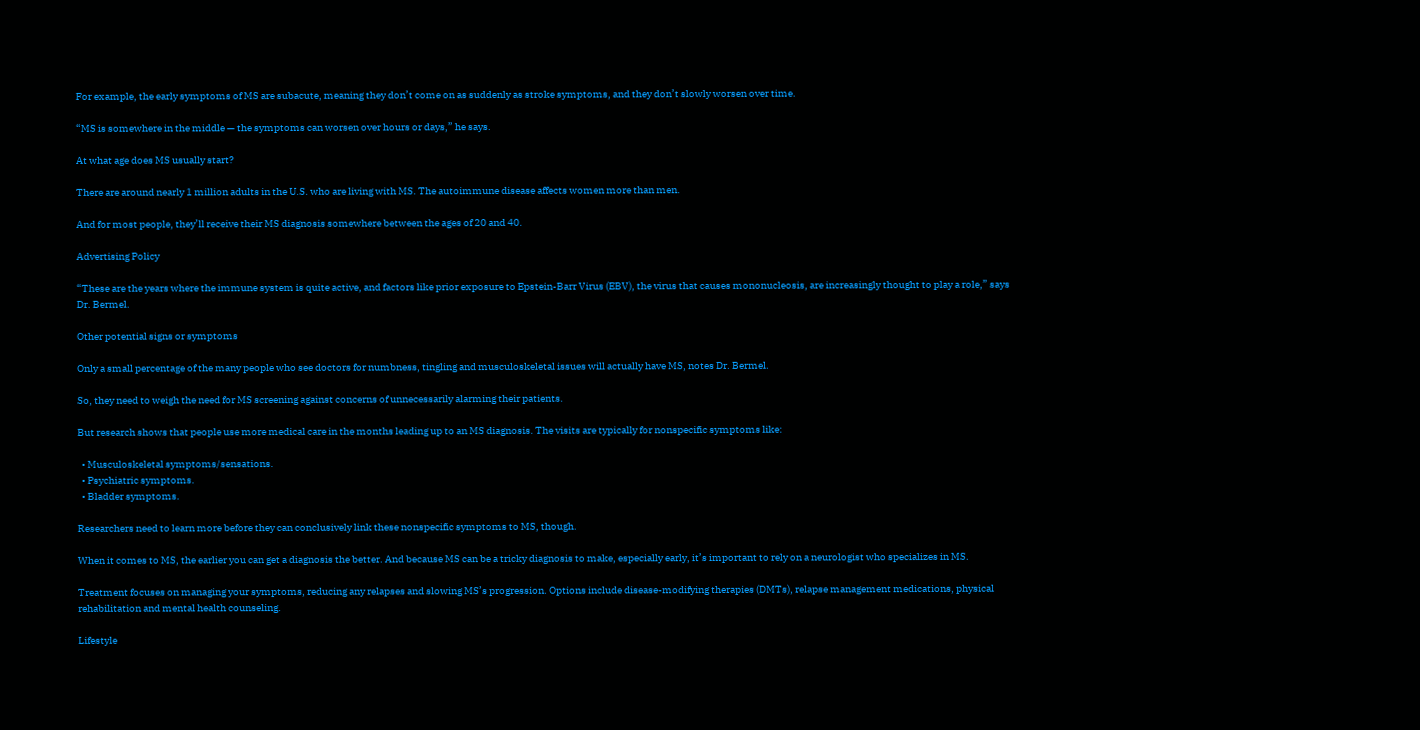For example, the early symptoms of MS are subacute, meaning they don’t come on as suddenly as stroke symptoms, and they don’t slowly worsen over time.

“MS is somewhere in the middle — the symptoms can worsen over hours or days,” he says.

At what age does MS usually start?

There are around nearly 1 million adults in the U.S. who are living with MS. The autoimmune disease affects women more than men.

And for most people, they’ll receive their MS diagnosis somewhere between the ages of 20 and 40.

Advertising Policy

“These are the years where the immune system is quite active, and factors like prior exposure to Epstein-Barr Virus (EBV), the virus that causes mononucleosis, are increasingly thought to play a role,” says Dr. Bermel.

Other potential signs or symptoms

Only a small percentage of the many people who see doctors for numbness, tingling and musculoskeletal issues will actually have MS, notes Dr. Bermel.

So, they need to weigh the need for MS screening against concerns of unnecessarily alarming their patients.

But research shows that people use more medical care in the months leading up to an MS diagnosis. The visits are typically for nonspecific symptoms like:

  • Musculoskeletal symptoms/sensations.
  • Psychiatric symptoms.
  • Bladder symptoms.

Researchers need to learn more before they can conclusively link these nonspecific symptoms to MS, though.

When it comes to MS, the earlier you can get a diagnosis the better. And because MS can be a tricky diagnosis to make, especially early, it’s important to rely on a neurologist who specializes in MS.

Treatment focuses on managing your symptoms, reducing any relapses and slowing MS’s progression. Options include disease-modifying therapies (DMTs), relapse management medications, physical rehabilitation and mental health counseling.

Lifestyle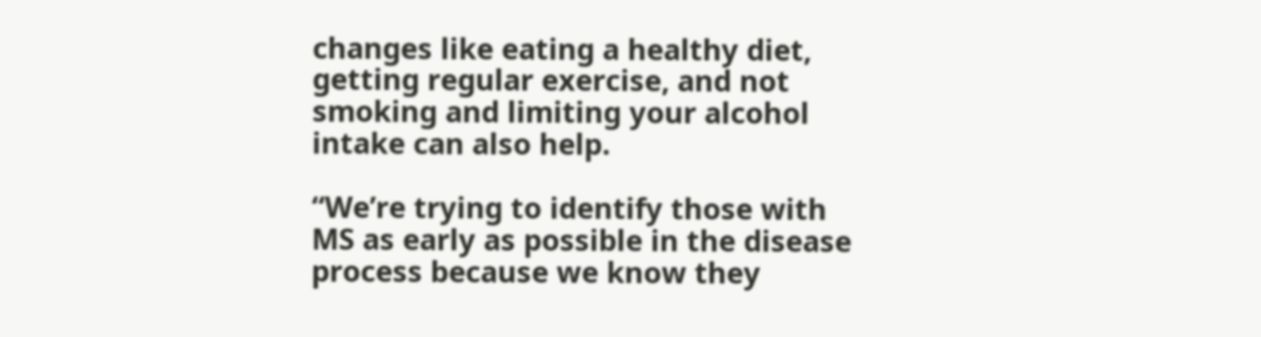changes like eating a healthy diet, getting regular exercise, and not smoking and limiting your alcohol intake can also help.

“We’re trying to identify those with MS as early as possible in the disease process because we know they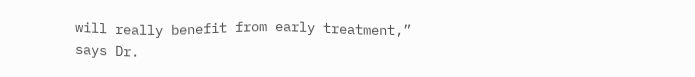will really benefit from early treatment,” says Dr.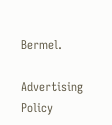Bermel.

Advertising Policy